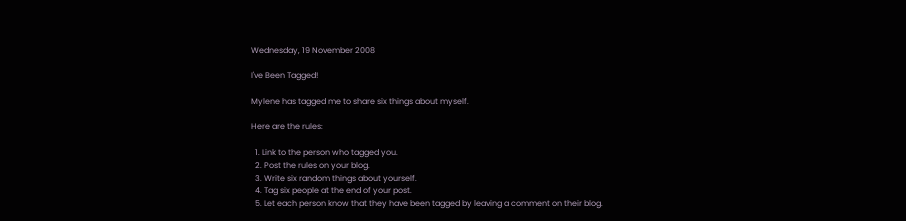Wednesday, 19 November 2008

I've Been Tagged!

Mylene has tagged me to share six things about myself.

Here are the rules:

  1. Link to the person who tagged you.
  2. Post the rules on your blog.
  3. Write six random things about yourself.
  4. Tag six people at the end of your post.
  5. Let each person know that they have been tagged by leaving a comment on their blog.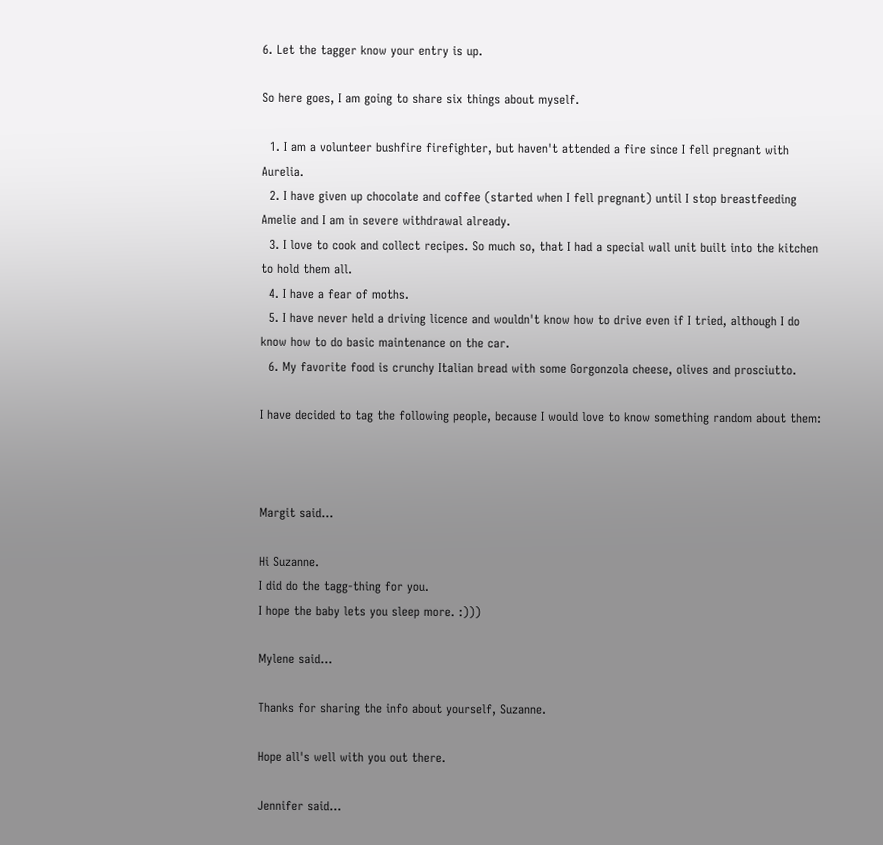6. Let the tagger know your entry is up.

So here goes, I am going to share six things about myself.

  1. I am a volunteer bushfire firefighter, but haven't attended a fire since I fell pregnant with Aurelia.
  2. I have given up chocolate and coffee (started when I fell pregnant) until I stop breastfeeding Amelie and I am in severe withdrawal already.
  3. I love to cook and collect recipes. So much so, that I had a special wall unit built into the kitchen to hold them all.
  4. I have a fear of moths.
  5. I have never held a driving licence and wouldn't know how to drive even if I tried, although I do know how to do basic maintenance on the car.
  6. My favorite food is crunchy Italian bread with some Gorgonzola cheese, olives and prosciutto.

I have decided to tag the following people, because I would love to know something random about them:



Margit said...

Hi Suzanne.
I did do the tagg-thing for you.
I hope the baby lets you sleep more. :)))

Mylene said...

Thanks for sharing the info about yourself, Suzanne.

Hope all's well with you out there.

Jennifer said...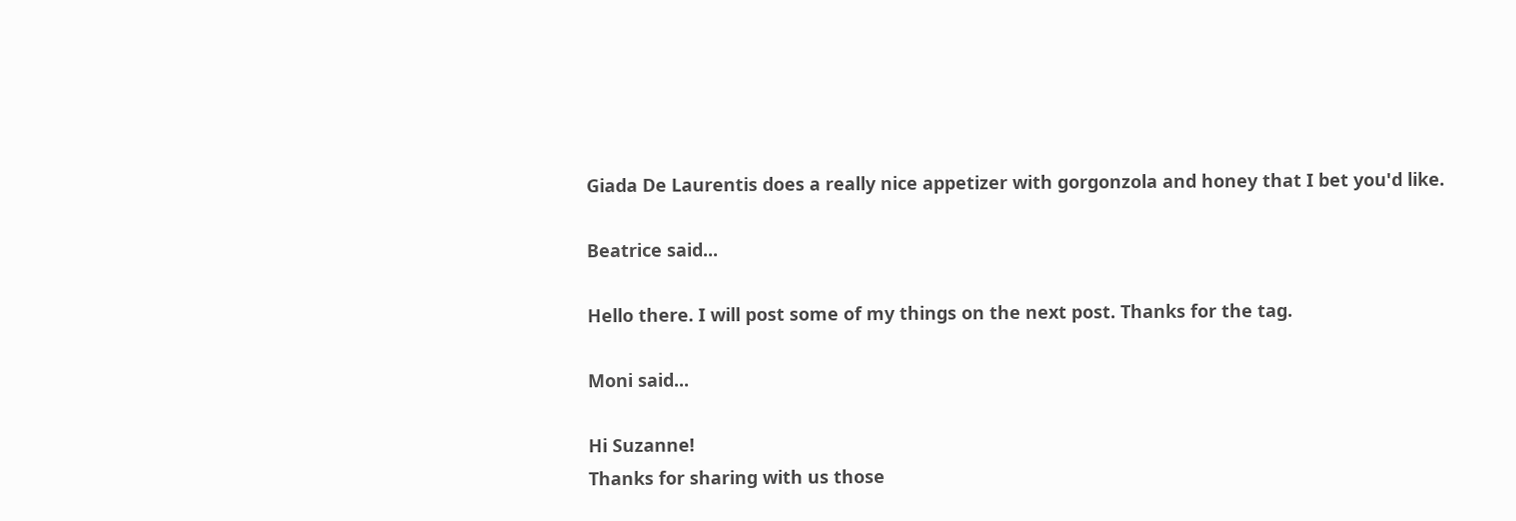Giada De Laurentis does a really nice appetizer with gorgonzola and honey that I bet you'd like.

Beatrice said...

Hello there. I will post some of my things on the next post. Thanks for the tag.

Moni said...

Hi Suzanne!
Thanks for sharing with us those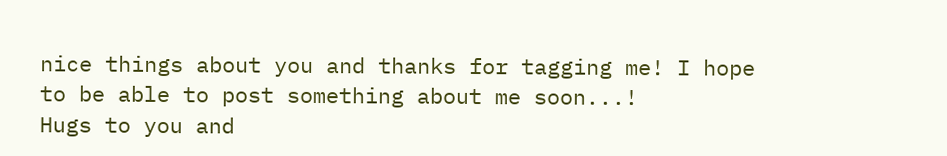nice things about you and thanks for tagging me! I hope to be able to post something about me soon...!
Hugs to you and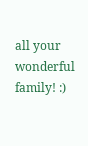all your wonderful family! :)